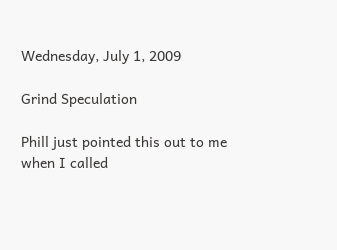Wednesday, July 1, 2009

Grind Speculation

Phill just pointed this out to me when I called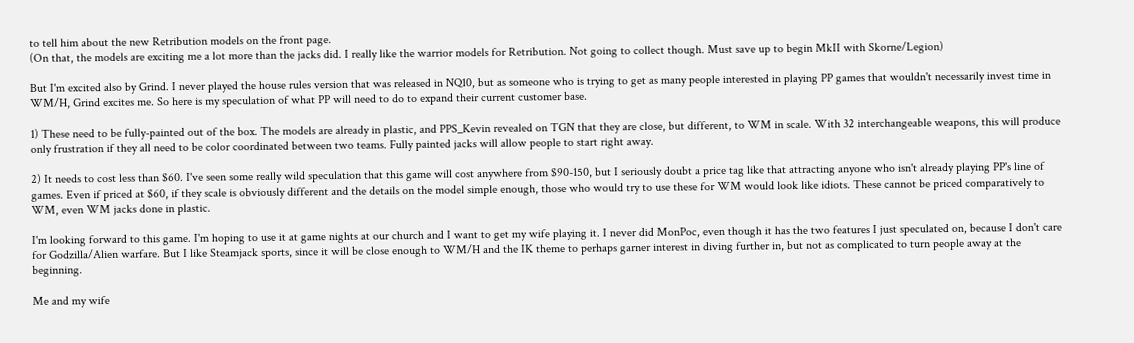to tell him about the new Retribution models on the front page.
(On that, the models are exciting me a lot more than the jacks did. I really like the warrior models for Retribution. Not going to collect though. Must save up to begin MkII with Skorne/Legion)

But I'm excited also by Grind. I never played the house rules version that was released in NQ10, but as someone who is trying to get as many people interested in playing PP games that wouldn't necessarily invest time in WM/H, Grind excites me. So here is my speculation of what PP will need to do to expand their current customer base.

1) These need to be fully-painted out of the box. The models are already in plastic, and PPS_Kevin revealed on TGN that they are close, but different, to WM in scale. With 32 interchangeable weapons, this will produce only frustration if they all need to be color coordinated between two teams. Fully painted jacks will allow people to start right away.

2) It needs to cost less than $60. I've seen some really wild speculation that this game will cost anywhere from $90-150, but I seriously doubt a price tag like that attracting anyone who isn't already playing PP's line of games. Even if priced at $60, if they scale is obviously different and the details on the model simple enough, those who would try to use these for WM would look like idiots. These cannot be priced comparatively to WM, even WM jacks done in plastic.

I'm looking forward to this game. I'm hoping to use it at game nights at our church and I want to get my wife playing it. I never did MonPoc, even though it has the two features I just speculated on, because I don't care for Godzilla/Alien warfare. But I like Steamjack sports, since it will be close enough to WM/H and the IK theme to perhaps garner interest in diving further in, but not as complicated to turn people away at the beginning.

Me and my wife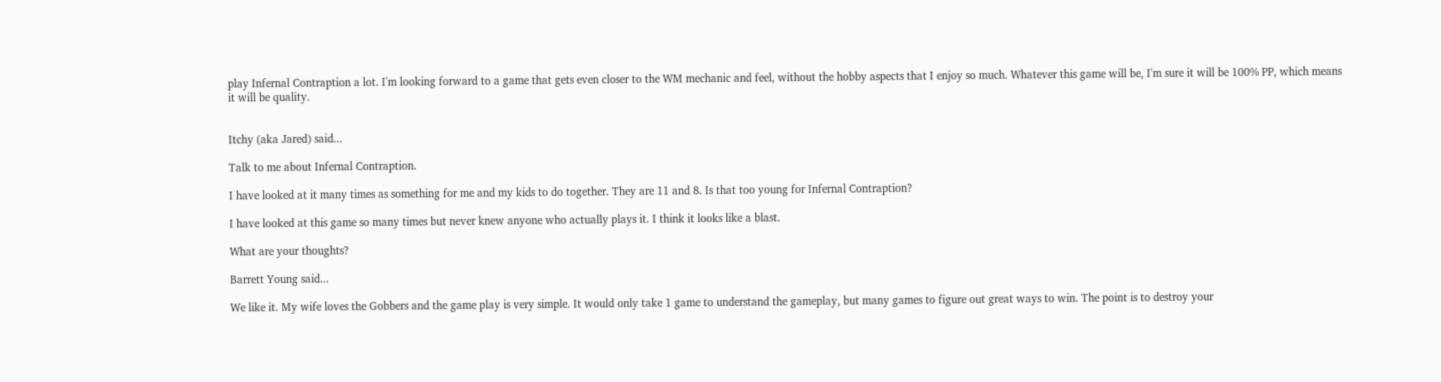play Infernal Contraption a lot. I'm looking forward to a game that gets even closer to the WM mechanic and feel, without the hobby aspects that I enjoy so much. Whatever this game will be, I'm sure it will be 100% PP, which means it will be quality.


Itchy (aka Jared) said...

Talk to me about Infernal Contraption.

I have looked at it many times as something for me and my kids to do together. They are 11 and 8. Is that too young for Infernal Contraption?

I have looked at this game so many times but never knew anyone who actually plays it. I think it looks like a blast.

What are your thoughts?

Barrett Young said...

We like it. My wife loves the Gobbers and the game play is very simple. It would only take 1 game to understand the gameplay, but many games to figure out great ways to win. The point is to destroy your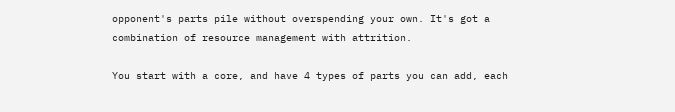opponent's parts pile without overspending your own. It's got a combination of resource management with attrition.

You start with a core, and have 4 types of parts you can add, each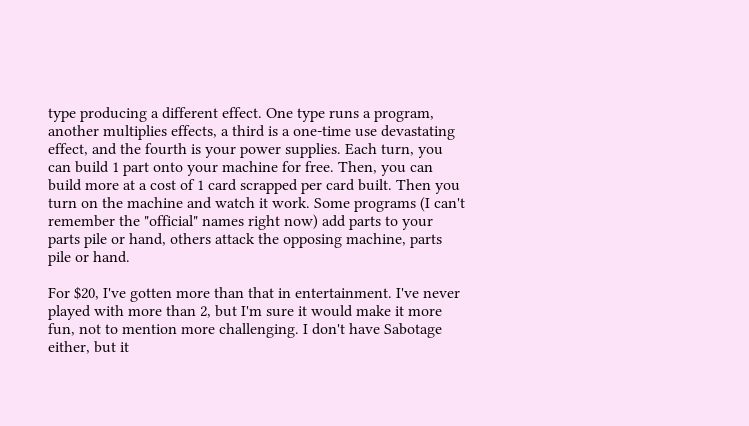type producing a different effect. One type runs a program, another multiplies effects, a third is a one-time use devastating effect, and the fourth is your power supplies. Each turn, you can build 1 part onto your machine for free. Then, you can build more at a cost of 1 card scrapped per card built. Then you turn on the machine and watch it work. Some programs (I can't remember the "official" names right now) add parts to your parts pile or hand, others attack the opposing machine, parts pile or hand.

For $20, I've gotten more than that in entertainment. I've never played with more than 2, but I'm sure it would make it more fun, not to mention more challenging. I don't have Sabotage either, but it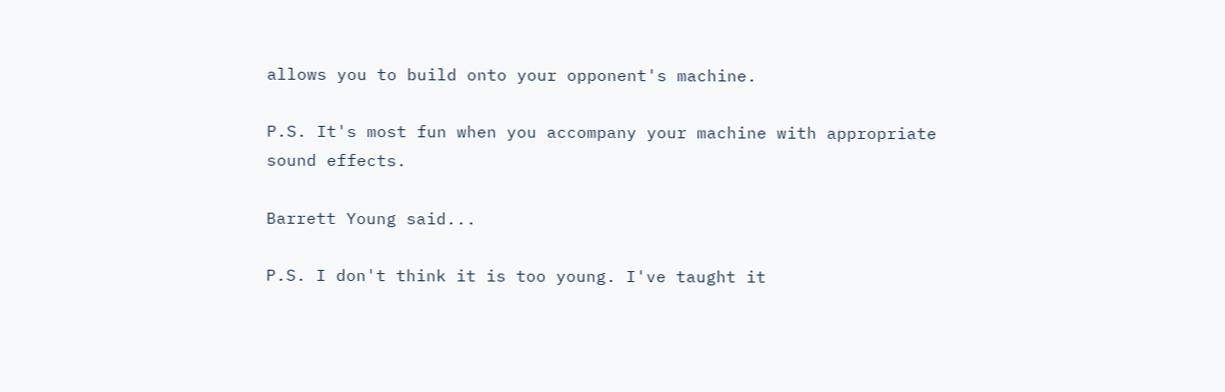allows you to build onto your opponent's machine.

P.S. It's most fun when you accompany your machine with appropriate sound effects.

Barrett Young said...

P.S. I don't think it is too young. I've taught it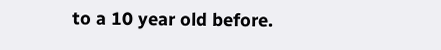to a 10 year old before.